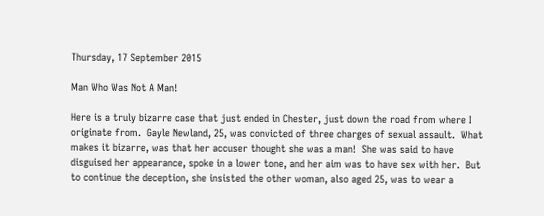Thursday, 17 September 2015

Man Who Was Not A Man!

Here is a truly bizarre case that just ended in Chester, just down the road from where I originate from.  Gayle Newland, 25, was convicted of three charges of sexual assault.  What makes it bizarre, was that her accuser thought she was a man!  She was said to have disguised her appearance, spoke in a lower tone, and her aim was to have sex with her.  But to continue the deception, she insisted the other woman, also aged 25, was to wear a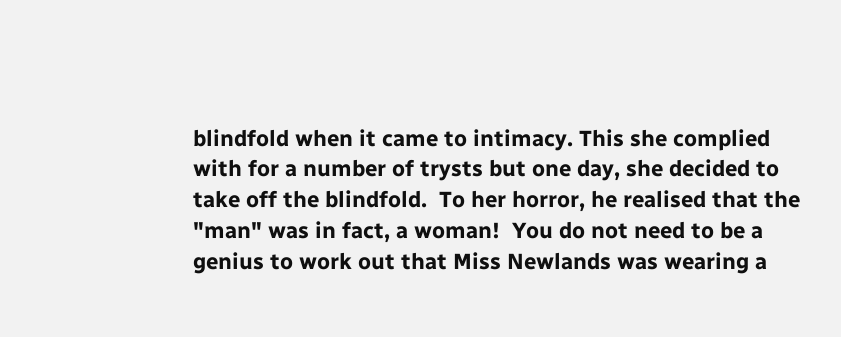blindfold when it came to intimacy. This she complied with for a number of trysts but one day, she decided to take off the blindfold.  To her horror, he realised that the "man" was in fact, a woman!  You do not need to be a genius to work out that Miss Newlands was wearing a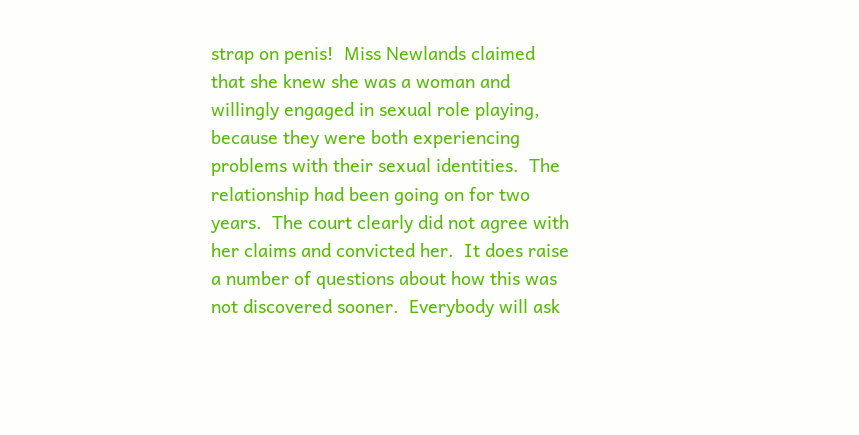strap on penis!  Miss Newlands claimed that she knew she was a woman and willingly engaged in sexual role playing, because they were both experiencing problems with their sexual identities.  The relationship had been going on for two years.  The court clearly did not agree with her claims and convicted her.  It does raise a number of questions about how this was not discovered sooner.  Everybody will ask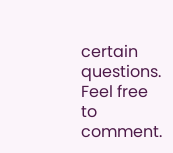certain questions.  Feel free to comment.